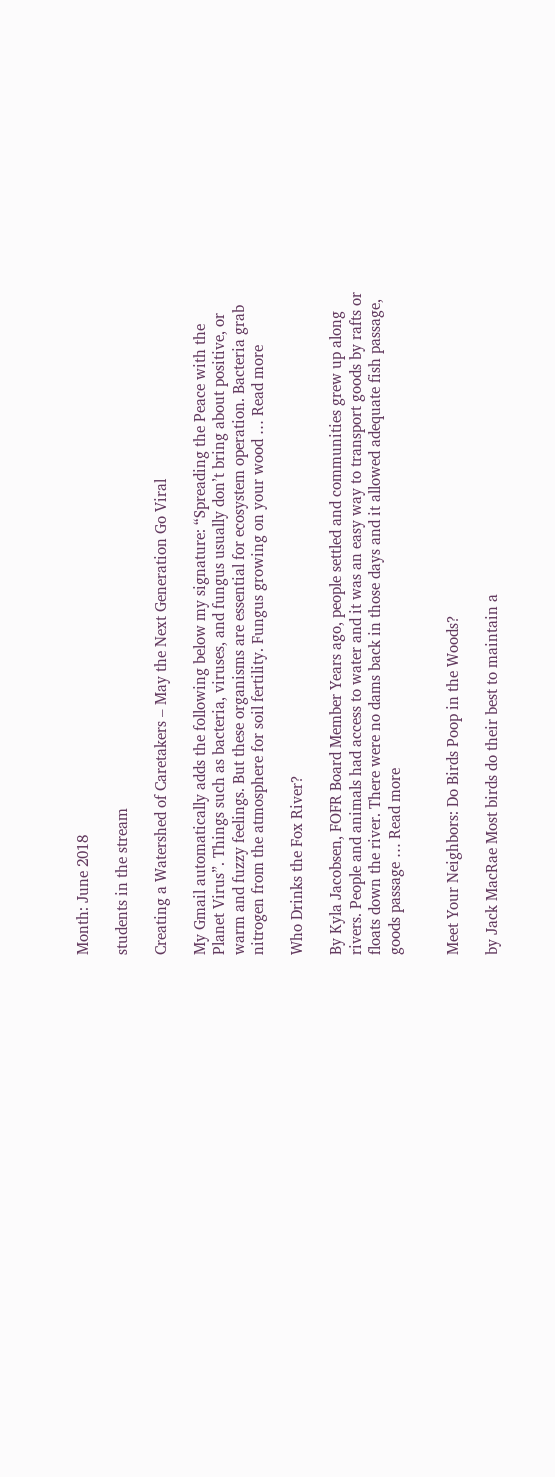Month: June 2018

students in the stream

Creating a Watershed of Caretakers – May the Next Generation Go Viral

My Gmail automatically adds the following below my signature: “Spreading the Peace with the Planet Virus”. Things such as bacteria, viruses, and fungus usually don’t bring about positive, or warm and fuzzy feelings. But these organisms are essential for ecosystem operation. Bacteria grab nitrogen from the atmosphere for soil fertility. Fungus growing on your wood … Read more

Who Drinks the Fox River?

By Kyla Jacobsen, FOFR Board Member Years ago, people settled and communities grew up along rivers. People and animals had access to water and it was an easy way to transport goods by rafts or floats down the river. There were no dams back in those days and it allowed adequate fish passage, goods passage … Read more


Meet Your Neighbors: Do Birds Poop in the Woods?

by Jack MacRae Most birds do their best to maintain a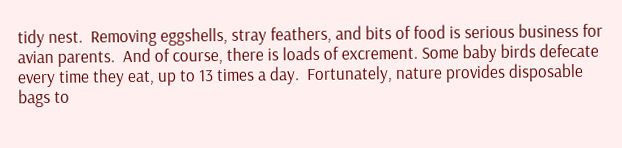tidy nest.  Removing eggshells, stray feathers, and bits of food is serious business for avian parents.  And of course, there is loads of excrement. Some baby birds defecate every time they eat, up to 13 times a day.  Fortunately, nature provides disposable bags to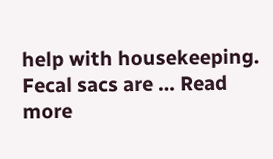help with housekeeping.  Fecal sacs are … Read more